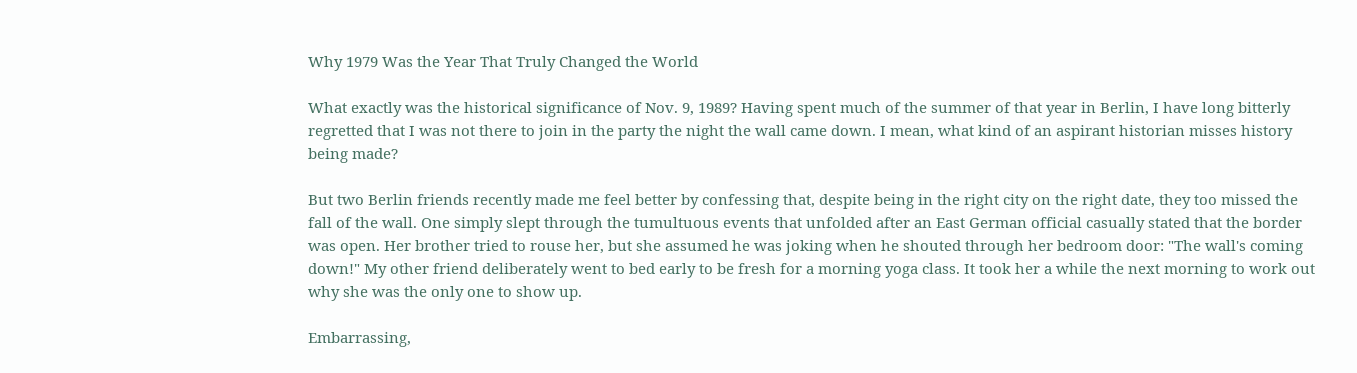Why 1979 Was the Year That Truly Changed the World

What exactly was the historical significance of Nov. 9, 1989? Having spent much of the summer of that year in Berlin, I have long bitterly regretted that I was not there to join in the party the night the wall came down. I mean, what kind of an aspirant historian misses history being made?

But two Berlin friends recently made me feel better by confessing that, despite being in the right city on the right date, they too missed the fall of the wall. One simply slept through the tumultuous events that unfolded after an East German official casually stated that the border was open. Her brother tried to rouse her, but she assumed he was joking when he shouted through her bedroom door: "The wall's coming down!" My other friend deliberately went to bed early to be fresh for a morning yoga class. It took her a while the next morning to work out why she was the only one to show up.

Embarrassing,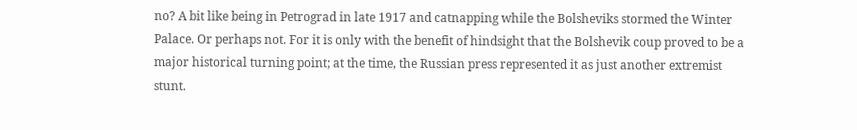no? A bit like being in Petrograd in late 1917 and catnapping while the Bolsheviks stormed the Winter Palace. Or perhaps not. For it is only with the benefit of hindsight that the Bolshevik coup proved to be a major historical turning point; at the time, the Russian press represented it as just another extremist stunt.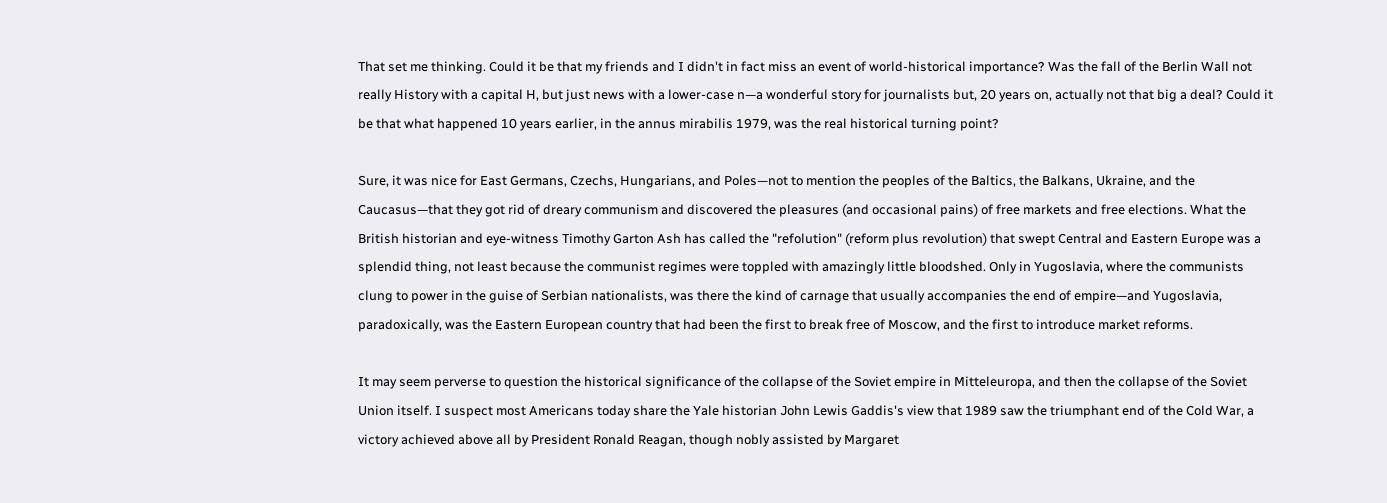That set me thinking. Could it be that my friends and I didn't in fact miss an event of world-historical importance? Was the fall of the Berlin Wall not really History with a capital H, but just news with a lower-case n—a wonderful story for journalists but, 20 years on, actually not that big a deal? Could it be that what happened 10 years earlier, in the annus mirabilis 1979, was the real historical turning point?

Sure, it was nice for East Germans, Czechs, Hungarians, and Poles—not to mention the peoples of the Baltics, the Balkans, Ukraine, and the Caucasus—that they got rid of dreary communism and discovered the pleasures (and occasional pains) of free markets and free elections. What the British historian and eye-witness Timothy Garton Ash has called the "refolution" (reform plus revolution) that swept Central and Eastern Europe was a splendid thing, not least because the communist regimes were toppled with amazingly little bloodshed. Only in Yugoslavia, where the communists clung to power in the guise of Serbian nationalists, was there the kind of carnage that usually accompanies the end of empire—and Yugoslavia, paradoxically, was the Eastern European country that had been the first to break free of Moscow, and the first to introduce market reforms.

It may seem perverse to question the historical significance of the collapse of the Soviet empire in Mitteleuropa, and then the collapse of the Soviet Union itself. I suspect most Americans today share the Yale historian John Lewis Gaddis's view that 1989 saw the triumphant end of the Cold War, a victory achieved above all by President Ronald Reagan, though nobly assisted by Margaret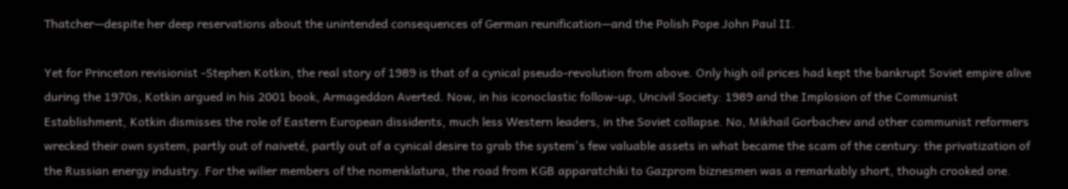Thatcher—despite her deep reservations about the unintended consequences of German reunification—and the Polish Pope John Paul II.

Yet for Princeton revisionist -Stephen Kotkin, the real story of 1989 is that of a cynical pseudo-revolution from above. Only high oil prices had kept the bankrupt Soviet empire alive during the 1970s, Kotkin argued in his 2001 book, Armageddon Averted. Now, in his iconoclastic follow-up, Uncivil Society: 1989 and the Implosion of the Communist Establishment, Kotkin dismisses the role of Eastern European dissidents, much less Western leaders, in the Soviet collapse. No, Mikhail Gorbachev and other communist reformers wrecked their own system, partly out of naiveté, partly out of a cynical desire to grab the system's few valuable assets in what became the scam of the century: the privatization of the Russian energy industry. For the wilier members of the nomenklatura, the road from KGB apparatchiki to Gazprom biznesmen was a remarkably short, though crooked one.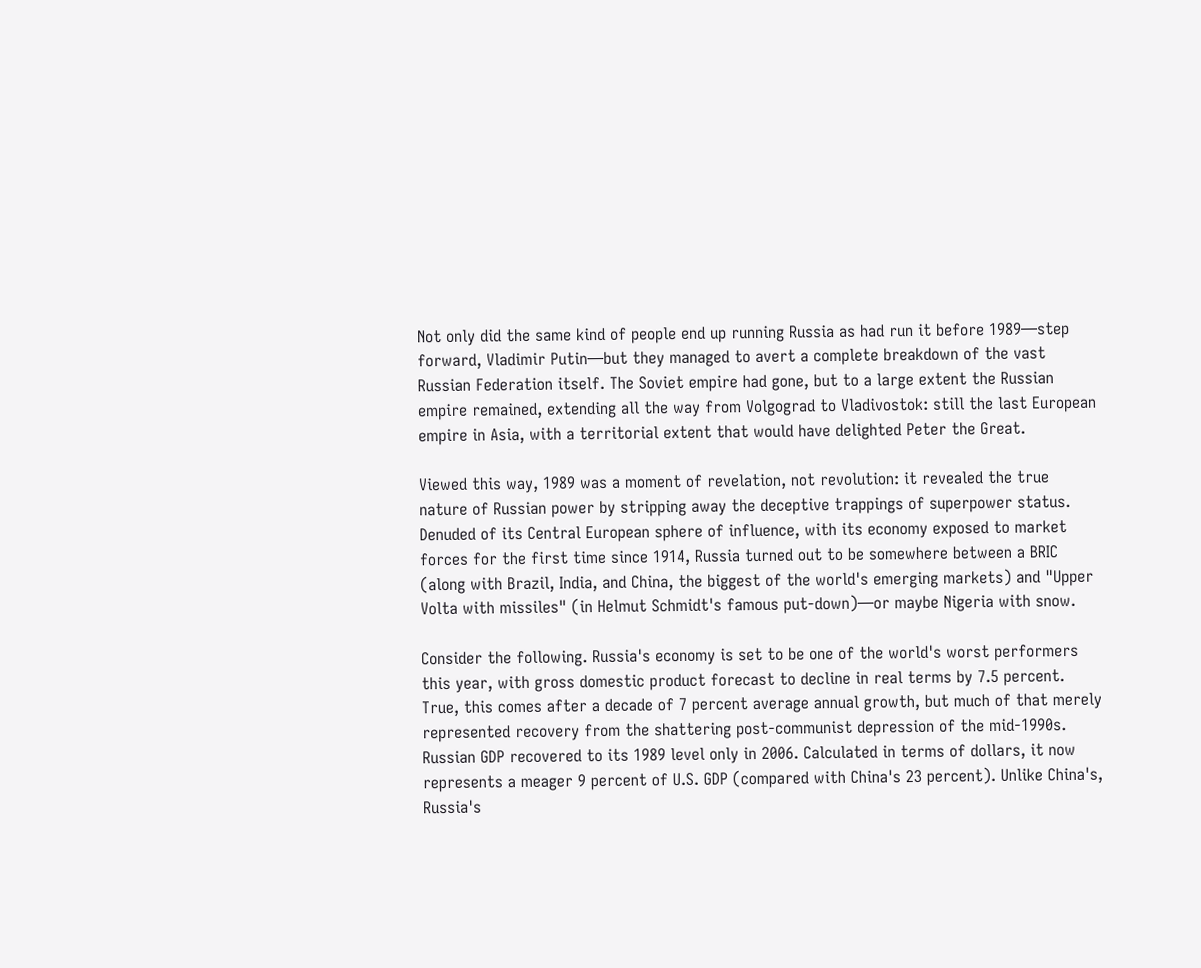Not only did the same kind of people end up running Russia as had run it before 1989—step forward, Vladimir Putin—but they managed to avert a complete breakdown of the vast Russian Federation itself. The Soviet empire had gone, but to a large extent the Russian empire remained, extending all the way from Volgograd to Vladivostok: still the last European empire in Asia, with a territorial extent that would have delighted Peter the Great.

Viewed this way, 1989 was a moment of revelation, not revolution: it revealed the true nature of Russian power by stripping away the deceptive trappings of superpower status. Denuded of its Central European sphere of influence, with its economy exposed to market forces for the first time since 1914, Russia turned out to be somewhere between a BRIC (along with Brazil, India, and China, the biggest of the world's emerging markets) and "Upper Volta with missiles" (in Helmut Schmidt's famous put-down)—or maybe Nigeria with snow.

Consider the following. Russia's economy is set to be one of the world's worst performers this year, with gross domestic product forecast to decline in real terms by 7.5 percent. True, this comes after a decade of 7 percent average annual growth, but much of that merely represented recovery from the shattering post-communist depression of the mid-1990s. Russian GDP recovered to its 1989 level only in 2006. Calculated in terms of dollars, it now represents a meager 9 percent of U.S. GDP (compared with China's 23 percent). Unlike China's, Russia's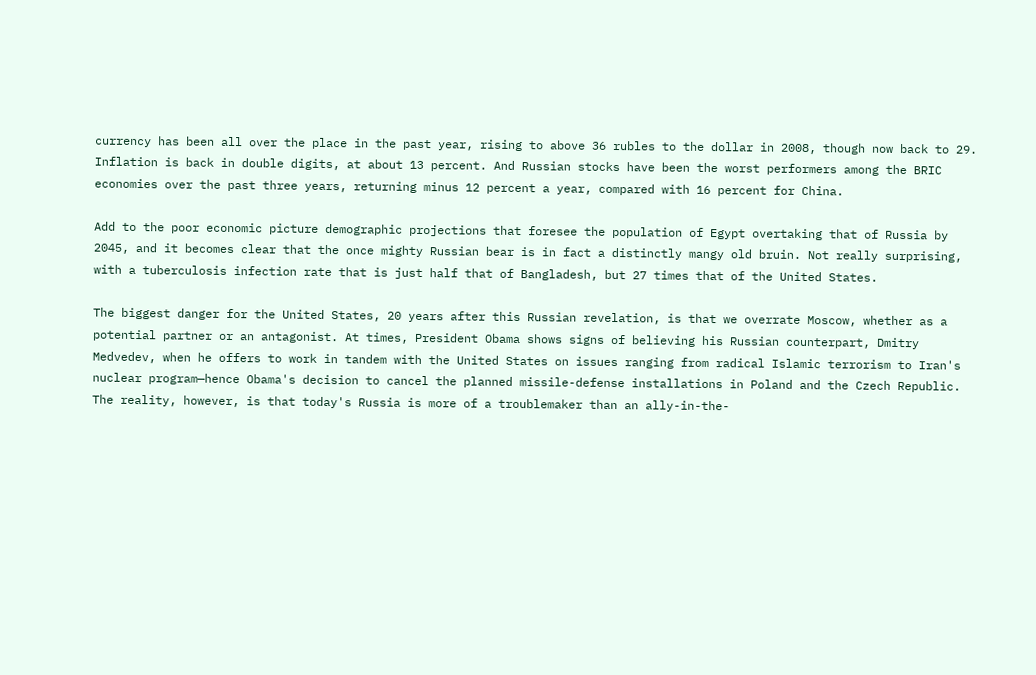currency has been all over the place in the past year, rising to above 36 rubles to the dollar in 2008, though now back to 29. Inflation is back in double digits, at about 13 percent. And Russian stocks have been the worst performers among the BRIC economies over the past three years, returning minus 12 percent a year, compared with 16 percent for China.

Add to the poor economic picture demographic projections that foresee the population of Egypt overtaking that of Russia by 2045, and it becomes clear that the once mighty Russian bear is in fact a distinctly mangy old bruin. Not really surprising, with a tuberculosis infection rate that is just half that of Bangladesh, but 27 times that of the United States.

The biggest danger for the United States, 20 years after this Russian revelation, is that we overrate Moscow, whether as a potential partner or an antagonist. At times, President Obama shows signs of believing his Russian counterpart, Dmitry Medvedev, when he offers to work in tandem with the United States on issues ranging from radical Islamic terrorism to Iran's nuclear program—hence Obama's decision to cancel the planned missile-defense installations in Poland and the Czech Republic. The reality, however, is that today's Russia is more of a troublemaker than an ally-in-the-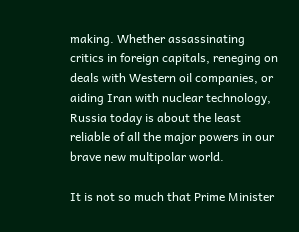making. Whether assassinating critics in foreign capitals, reneging on deals with Western oil companies, or aiding Iran with nuclear technology, Russia today is about the least reliable of all the major powers in our brave new multipolar world.

It is not so much that Prime Minister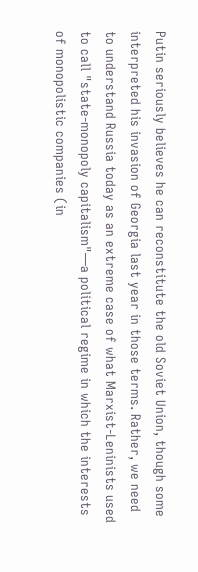Putin seriously believes he can reconstitute the old Soviet Union, though some interpreted his invasion of Georgia last year in those terms. Rather, we need to understand Russia today as an extreme case of what Marxist-Leninists used to call "state-monopoly capitalism"—a political regime in which the interests of monopolistic companies (in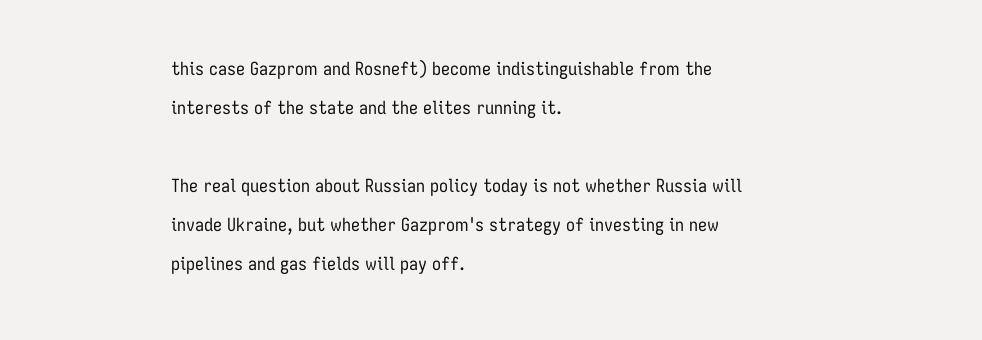this case Gazprom and Rosneft) become indistinguishable from the interests of the state and the elites running it.

The real question about Russian policy today is not whether Russia will invade Ukraine, but whether Gazprom's strategy of investing in new pipelines and gas fields will pay off.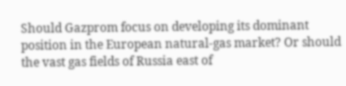Should Gazprom focus on developing its dominant position in the European natural-gas market? Or should the vast gas fields of Russia east of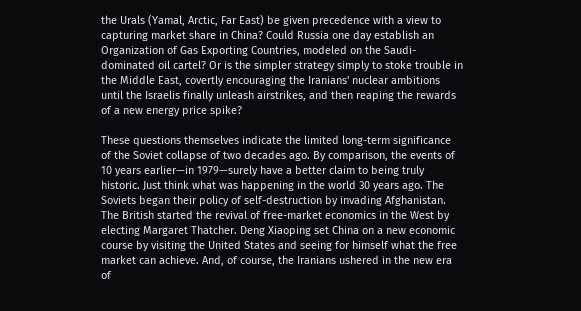the Urals (Yamal, Arctic, Far East) be given precedence with a view to capturing market share in China? Could Russia one day establish an Organization of Gas Exporting Countries, modeled on the Saudi-dominated oil cartel? Or is the simpler strategy simply to stoke trouble in the Middle East, covertly encouraging the Iranians' nuclear ambitions until the Israelis finally unleash airstrikes, and then reaping the rewards of a new energy price spike?

These questions themselves indicate the limited long-term significance of the Soviet collapse of two decades ago. By comparison, the events of 10 years earlier—in 1979—surely have a better claim to being truly historic. Just think what was happening in the world 30 years ago. The Soviets began their policy of self-destruction by invading Afghanistan. The British started the revival of free-market economics in the West by electing Margaret Thatcher. Deng Xiaoping set China on a new economic course by visiting the United States and seeing for himself what the free market can achieve. And, of course, the Iranians ushered in the new era of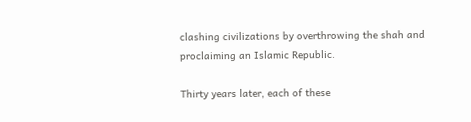clashing civilizations by overthrowing the shah and proclaiming an Islamic Republic.

Thirty years later, each of these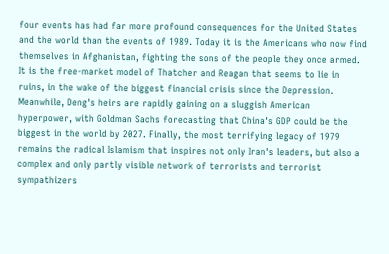four events has had far more profound consequences for the United States and the world than the events of 1989. Today it is the Americans who now find themselves in Afghanistan, fighting the sons of the people they once armed. It is the free-market model of Thatcher and Reagan that seems to lie in ruins, in the wake of the biggest financial crisis since the Depression. Meanwhile, Deng's heirs are rapidly gaining on a sluggish American hyperpower, with Goldman Sachs forecasting that China's GDP could be the biggest in the world by 2027. Finally, the most terrifying legacy of 1979 remains the radical Islamism that inspires not only Iran's leaders, but also a complex and only partly visible network of terrorists and terrorist sympathizers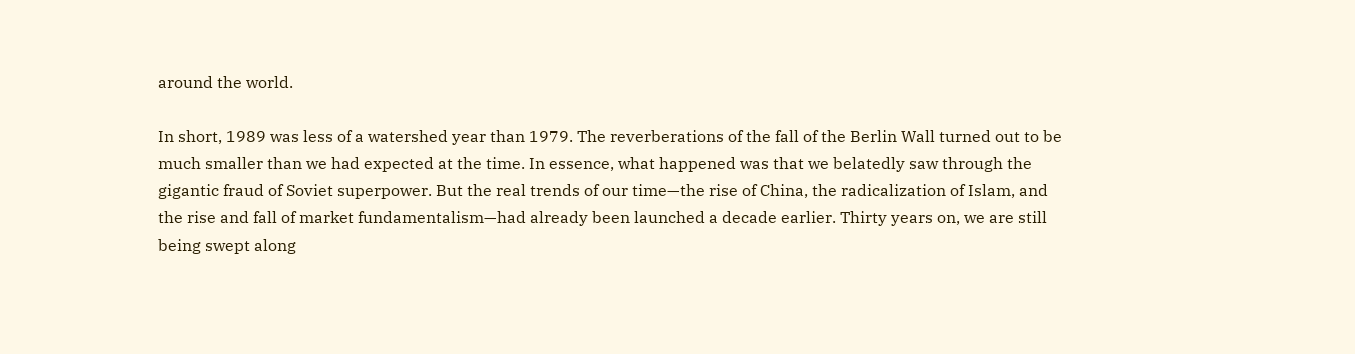around the world.

In short, 1989 was less of a watershed year than 1979. The reverberations of the fall of the Berlin Wall turned out to be much smaller than we had expected at the time. In essence, what happened was that we belatedly saw through the gigantic fraud of Soviet superpower. But the real trends of our time—the rise of China, the radicalization of Islam, and the rise and fall of market fundamentalism—had already been launched a decade earlier. Thirty years on, we are still being swept along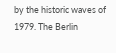by the historic waves of 1979. The Berlin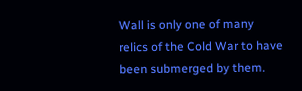Wall is only one of many relics of the Cold War to have been submerged by them.